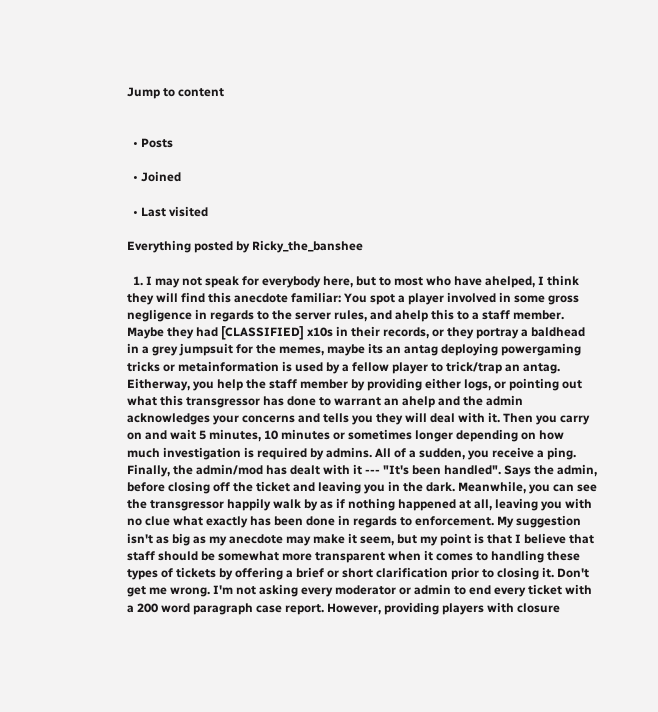Jump to content


  • Posts

  • Joined

  • Last visited

Everything posted by Ricky_the_banshee

  1. I may not speak for everybody here, but to most who have ahelped, I think they will find this anecdote familiar: You spot a player involved in some gross negligence in regards to the server rules, and ahelp this to a staff member. Maybe they had [CLASSIFIED] x10s in their records, or they portray a baldhead in a grey jumpsuit for the memes, maybe its an antag deploying powergaming tricks or metainformation is used by a fellow player to trick/trap an antag. Eitherway, you help the staff member by providing either logs, or pointing out what this transgressor has done to warrant an ahelp and the admin acknowledges your concerns and tells you they will deal with it. Then you carry on and wait 5 minutes, 10 minutes or sometimes longer depending on how much investigation is required by admins. All of a sudden, you receive a ping. Finally, the admin/mod has dealt with it --- "It's been handled". Says the admin, before closing off the ticket and leaving you in the dark. Meanwhile, you can see the transgressor happily walk by as if nothing happened at all, leaving you with no clue what exactly has been done in regards to enforcement. My suggestion isn't as big as my anecdote may make it seem, but my point is that I believe that staff should be somewhat more transparent when it comes to handling these types of tickets by offering a brief or short clarification prior to closing it. Don't get me wrong. I'm not asking every moderator or admin to end every ticket with a 200 word paragraph case report. However, providing players with closure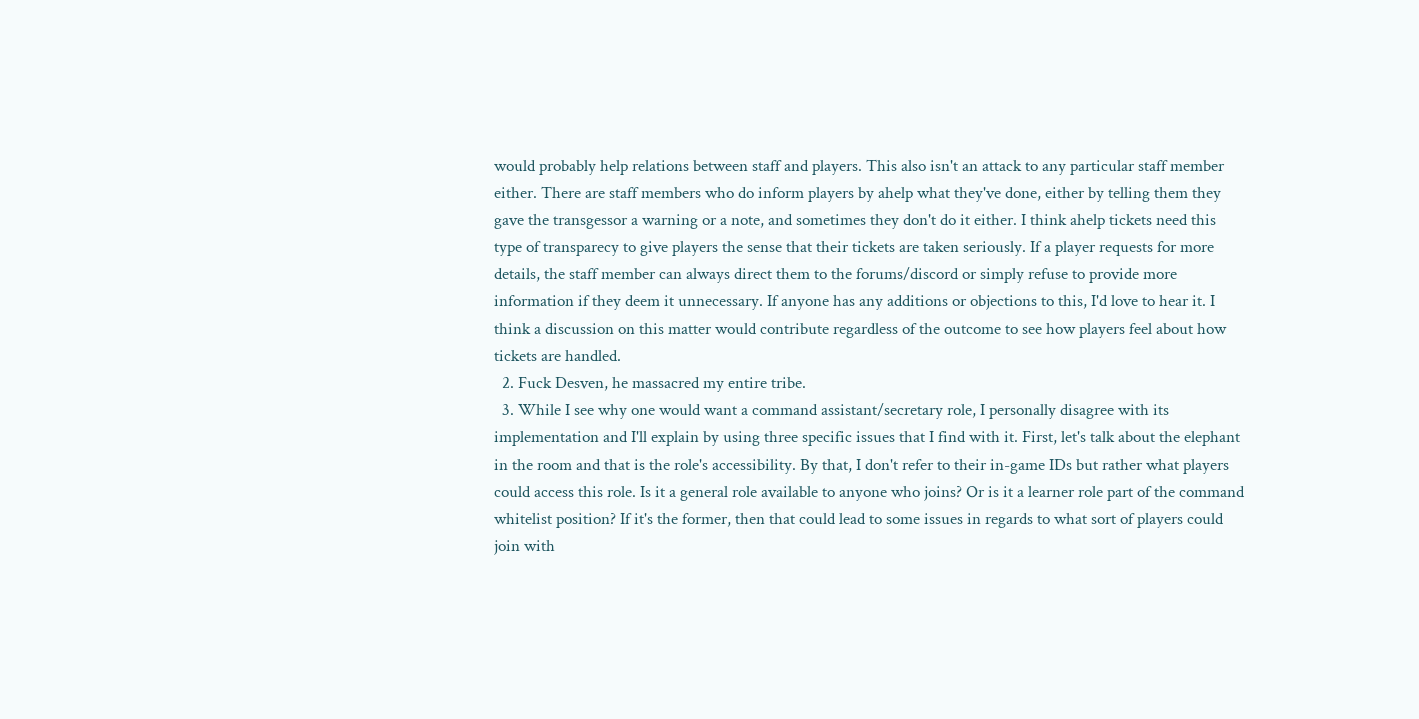would probably help relations between staff and players. This also isn't an attack to any particular staff member either. There are staff members who do inform players by ahelp what they've done, either by telling them they gave the transgessor a warning or a note, and sometimes they don't do it either. I think ahelp tickets need this type of transparecy to give players the sense that their tickets are taken seriously. If a player requests for more details, the staff member can always direct them to the forums/discord or simply refuse to provide more information if they deem it unnecessary. If anyone has any additions or objections to this, I'd love to hear it. I think a discussion on this matter would contribute regardless of the outcome to see how players feel about how tickets are handled.
  2. Fuck Desven, he massacred my entire tribe.
  3. While I see why one would want a command assistant/secretary role, I personally disagree with its implementation and I'll explain by using three specific issues that I find with it. First, let's talk about the elephant in the room and that is the role's accessibility. By that, I don't refer to their in-game IDs but rather what players could access this role. Is it a general role available to anyone who joins? Or is it a learner role part of the command whitelist position? If it's the former, then that could lead to some issues in regards to what sort of players could join with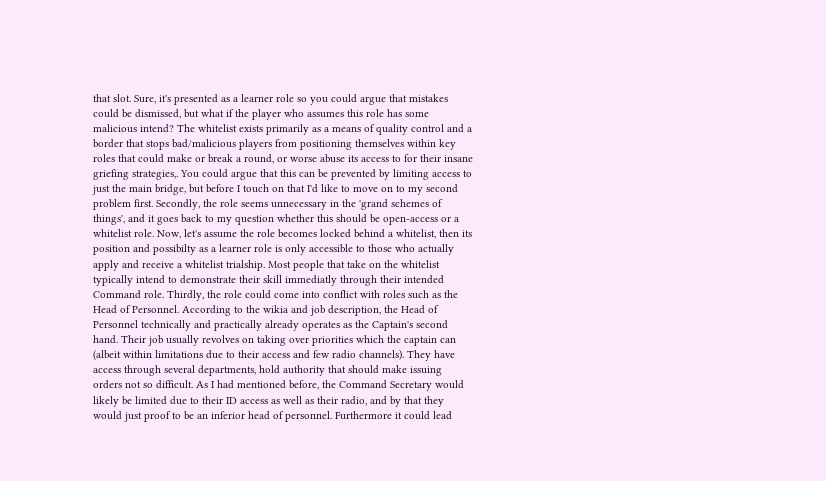that slot. Sure, it's presented as a learner role so you could argue that mistakes could be dismissed, but what if the player who assumes this role has some malicious intend? The whitelist exists primarily as a means of quality control and a border that stops bad/malicious players from positioning themselves within key roles that could make or break a round, or worse abuse its access to for their insane griefing strategies,. You could argue that this can be prevented by limiting access to just the main bridge, but before I touch on that I'd like to move on to my second problem first. Secondly, the role seems unnecessary in the 'grand schemes of things', and it goes back to my question whether this should be open-access or a whitelist role. Now, let's assume the role becomes locked behind a whitelist, then its position and possibilty as a learner role is only accessible to those who actually apply and receive a whitelist trialship. Most people that take on the whitelist typically intend to demonstrate their skill immediatly through their intended Command role. Thirdly, the role could come into conflict with roles such as the Head of Personnel. According to the wikia and job description, the Head of Personnel technically and practically already operates as the Captain's second hand. Their job usually revolves on taking over priorities which the captain can (albeit within limitations due to their access and few radio channels). They have access through several departments, hold authority that should make issuing orders not so difficult. As I had mentioned before, the Command Secretary would likely be limited due to their ID access as well as their radio, and by that they would just proof to be an inferior head of personnel. Furthermore it could lead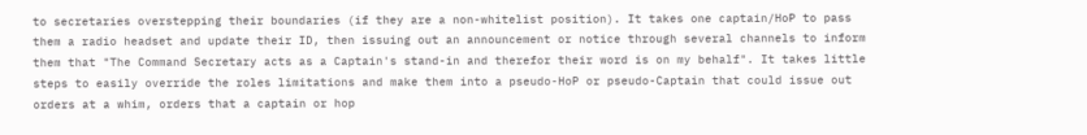to secretaries overstepping their boundaries (if they are a non-whitelist position). It takes one captain/HoP to pass them a radio headset and update their ID, then issuing out an announcement or notice through several channels to inform them that "The Command Secretary acts as a Captain's stand-in and therefor their word is on my behalf". It takes little steps to easily override the roles limitations and make them into a pseudo-HoP or pseudo-Captain that could issue out orders at a whim, orders that a captain or hop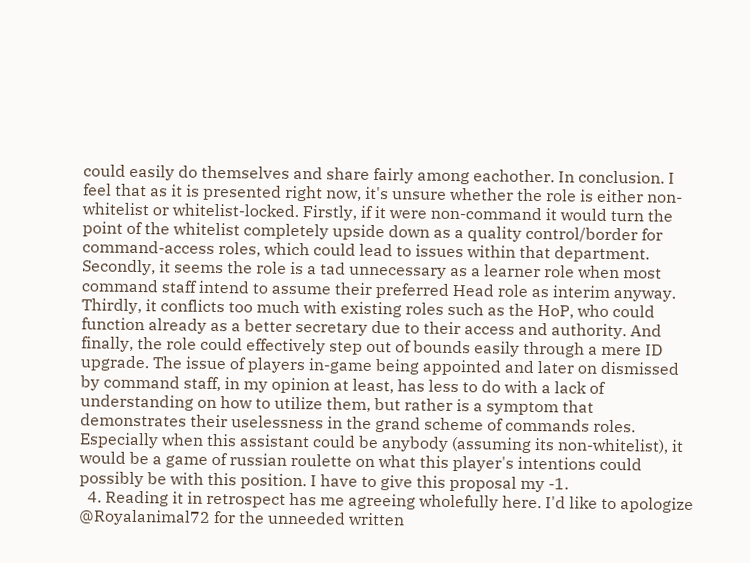could easily do themselves and share fairly among eachother. In conclusion. I feel that as it is presented right now, it's unsure whether the role is either non-whitelist or whitelist-locked. Firstly, if it were non-command it would turn the point of the whitelist completely upside down as a quality control/border for command-access roles, which could lead to issues within that department. Secondly, it seems the role is a tad unnecessary as a learner role when most command staff intend to assume their preferred Head role as interim anyway. Thirdly, it conflicts too much with existing roles such as the HoP, who could function already as a better secretary due to their access and authority. And finally, the role could effectively step out of bounds easily through a mere ID upgrade. The issue of players in-game being appointed and later on dismissed by command staff, in my opinion at least, has less to do with a lack of understanding on how to utilize them, but rather is a symptom that demonstrates their uselessness in the grand scheme of commands roles. Especially when this assistant could be anybody (assuming its non-whitelist), it would be a game of russian roulette on what this player's intentions could possibly be with this position. I have to give this proposal my -1.
  4. Reading it in retrospect has me agreeing wholefully here. I'd like to apologize @Royalanimal72 for the unneeded written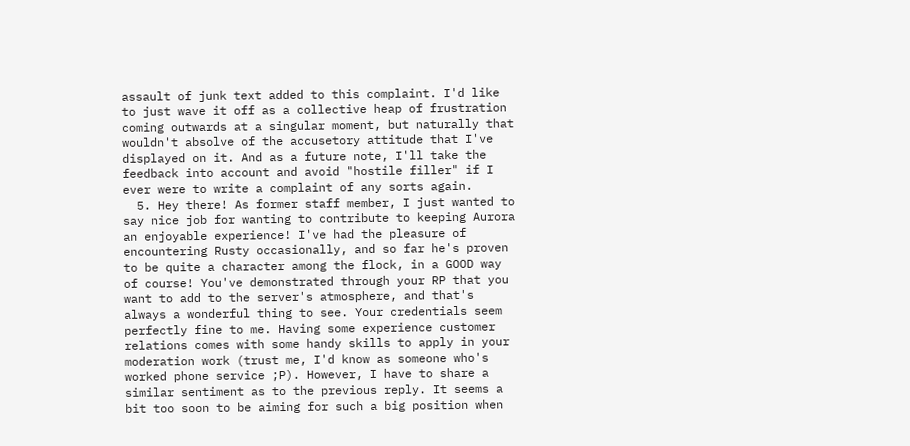assault of junk text added to this complaint. I'd like to just wave it off as a collective heap of frustration coming outwards at a singular moment, but naturally that wouldn't absolve of the accusetory attitude that I've displayed on it. And as a future note, I'll take the feedback into account and avoid "hostile filler" if I ever were to write a complaint of any sorts again.
  5. Hey there! As former staff member, I just wanted to say nice job for wanting to contribute to keeping Aurora an enjoyable experience! I've had the pleasure of encountering Rusty occasionally, and so far he's proven to be quite a character among the flock, in a GOOD way of course! You've demonstrated through your RP that you want to add to the server's atmosphere, and that's always a wonderful thing to see. Your credentials seem perfectly fine to me. Having some experience customer relations comes with some handy skills to apply in your moderation work (trust me, I'd know as someone who's worked phone service ;P). However, I have to share a similar sentiment as to the previous reply. It seems a bit too soon to be aiming for such a big position when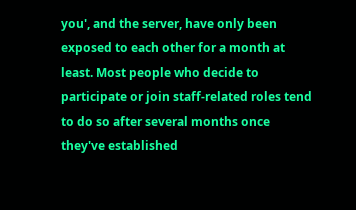you', and the server, have only been exposed to each other for a month at least. Most people who decide to participate or join staff-related roles tend to do so after several months once they've established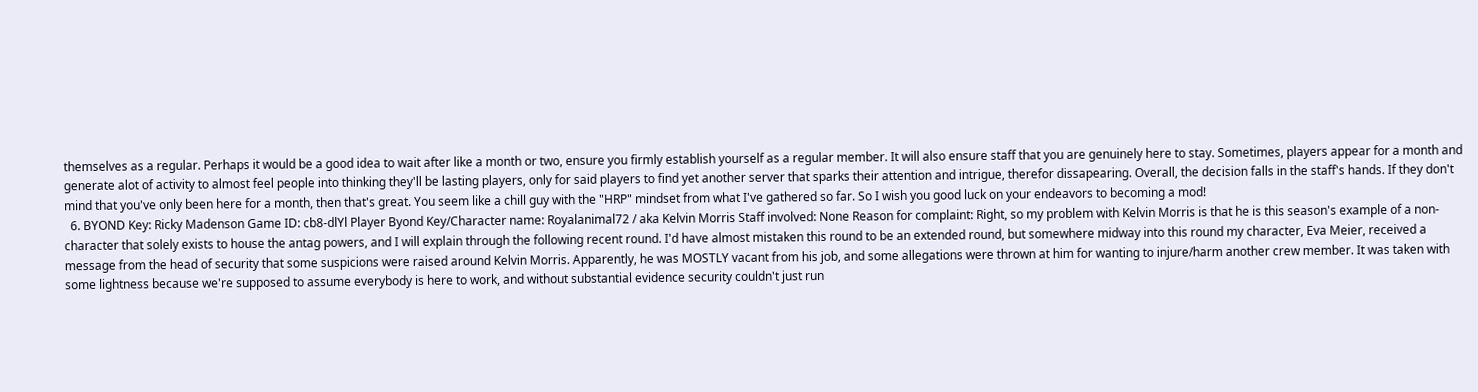themselves as a regular. Perhaps it would be a good idea to wait after like a month or two, ensure you firmly establish yourself as a regular member. It will also ensure staff that you are genuinely here to stay. Sometimes, players appear for a month and generate alot of activity to almost feel people into thinking they'll be lasting players, only for said players to find yet another server that sparks their attention and intrigue, therefor dissapearing. Overall, the decision falls in the staff's hands. If they don't mind that you've only been here for a month, then that's great. You seem like a chill guy with the "HRP" mindset from what I've gathered so far. So I wish you good luck on your endeavors to becoming a mod!
  6. BYOND Key: Ricky Madenson Game ID: cb8-dlYl Player Byond Key/Character name: Royalanimal72 / aka Kelvin Morris Staff involved: None Reason for complaint: Right, so my problem with Kelvin Morris is that he is this season's example of a non-character that solely exists to house the antag powers, and I will explain through the following recent round. I'd have almost mistaken this round to be an extended round, but somewhere midway into this round my character, Eva Meier, received a message from the head of security that some suspicions were raised around Kelvin Morris. Apparently, he was MOSTLY vacant from his job, and some allegations were thrown at him for wanting to injure/harm another crew member. It was taken with some lightness because we're supposed to assume everybody is here to work, and without substantial evidence security couldn't just run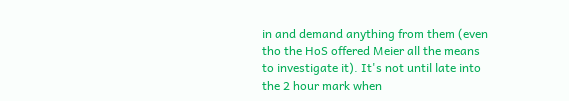in and demand anything from them (even tho the HoS offered Meier all the means to investigate it). It's not until late into the 2 hour mark when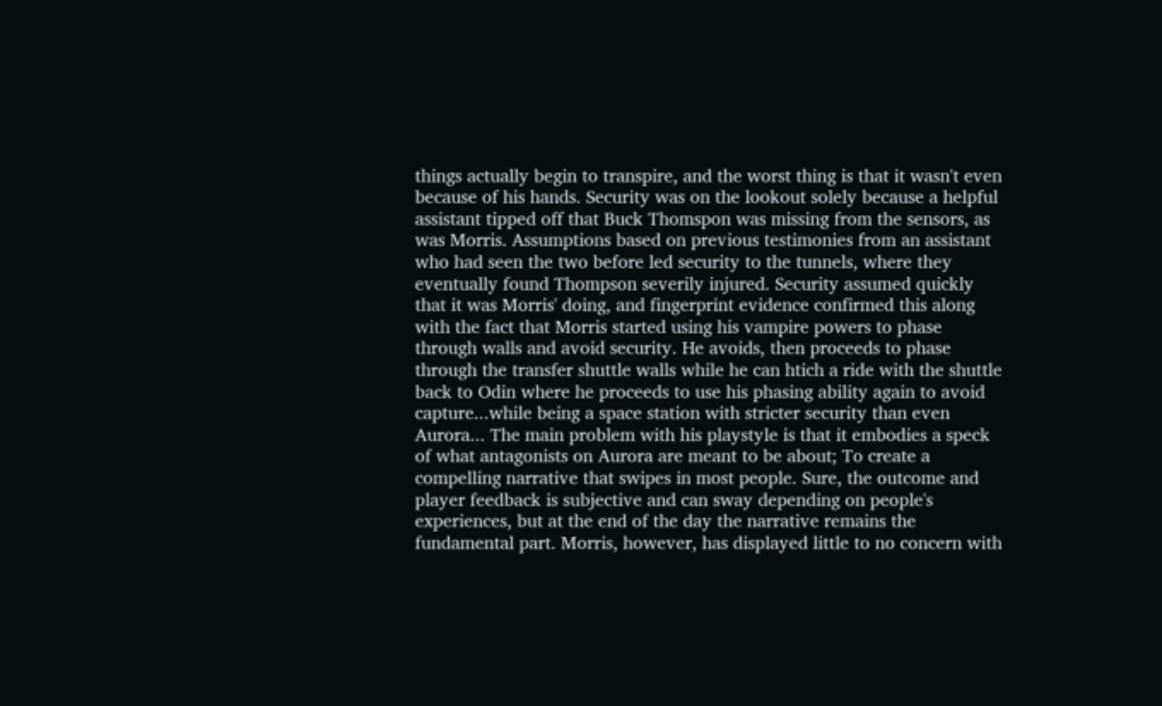things actually begin to transpire, and the worst thing is that it wasn't even because of his hands. Security was on the lookout solely because a helpful assistant tipped off that Buck Thomspon was missing from the sensors, as was Morris. Assumptions based on previous testimonies from an assistant who had seen the two before led security to the tunnels, where they eventually found Thompson severily injured. Security assumed quickly that it was Morris' doing, and fingerprint evidence confirmed this along with the fact that Morris started using his vampire powers to phase through walls and avoid security. He avoids, then proceeds to phase through the transfer shuttle walls while he can htich a ride with the shuttle back to Odin where he proceeds to use his phasing ability again to avoid capture...while being a space station with stricter security than even Aurora... The main problem with his playstyle is that it embodies a speck of what antagonists on Aurora are meant to be about; To create a compelling narrative that swipes in most people. Sure, the outcome and player feedback is subjective and can sway depending on people's experiences, but at the end of the day the narrative remains the fundamental part. Morris, however, has displayed little to no concern with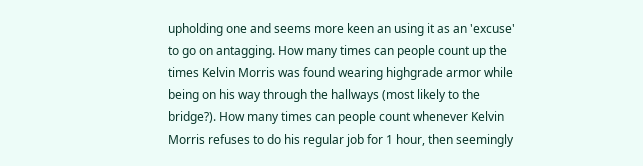upholding one and seems more keen an using it as an 'excuse' to go on antagging. How many times can people count up the times Kelvin Morris was found wearing highgrade armor while being on his way through the hallways (most likely to the bridge?). How many times can people count whenever Kelvin Morris refuses to do his regular job for 1 hour, then seemingly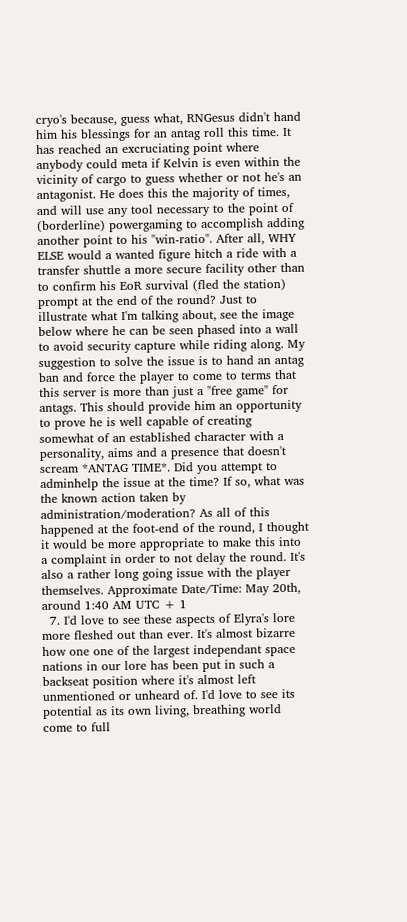cryo's because, guess what, RNGesus didn't hand him his blessings for an antag roll this time. It has reached an excruciating point where anybody could meta if Kelvin is even within the vicinity of cargo to guess whether or not he's an antagonist. He does this the majority of times, and will use any tool necessary to the point of (borderline) powergaming to accomplish adding another point to his "win-ratio". After all, WHY ELSE would a wanted figure hitch a ride with a transfer shuttle a more secure facility other than to confirm his EoR survival (fled the station) prompt at the end of the round? Just to illustrate what I'm talking about, see the image below where he can be seen phased into a wall to avoid security capture while riding along. My suggestion to solve the issue is to hand an antag ban and force the player to come to terms that this server is more than just a "free game" for antags. This should provide him an opportunity to prove he is well capable of creating somewhat of an established character with a personality, aims and a presence that doesn't scream *ANTAG TIME*. Did you attempt to adminhelp the issue at the time? If so, what was the known action taken by administration/moderation? As all of this happened at the foot-end of the round, I thought it would be more appropriate to make this into a complaint in order to not delay the round. It's also a rather long going issue with the player themselves. Approximate Date/Time: May 20th, around 1:40 AM UTC + 1
  7. I'd love to see these aspects of Elyra's lore more fleshed out than ever. It's almost bizarre how one one of the largest independant space nations in our lore has been put in such a backseat position where it's almost left unmentioned or unheard of. I'd love to see its potential as its own living, breathing world come to full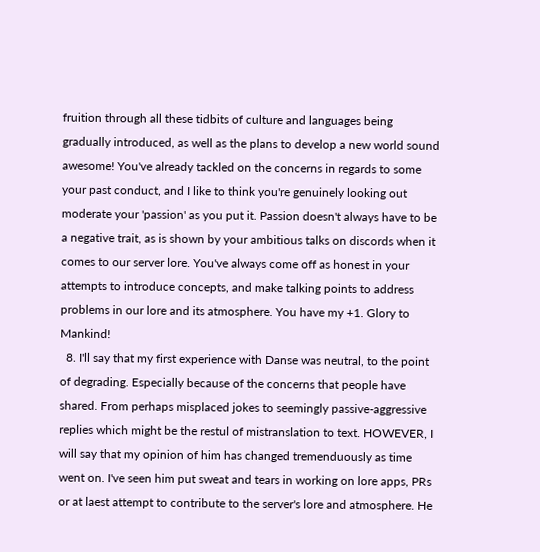fruition through all these tidbits of culture and languages being gradually introduced, as well as the plans to develop a new world sound awesome! You've already tackled on the concerns in regards to some your past conduct, and I like to think you're genuinely looking out moderate your 'passion' as you put it. Passion doesn't always have to be a negative trait, as is shown by your ambitious talks on discords when it comes to our server lore. You've always come off as honest in your attempts to introduce concepts, and make talking points to address problems in our lore and its atmosphere. You have my +1. Glory to Mankind!
  8. I'll say that my first experience with Danse was neutral, to the point of degrading. Especially because of the concerns that people have shared. From perhaps misplaced jokes to seemingly passive-aggressive replies which might be the restul of mistranslation to text. HOWEVER, I will say that my opinion of him has changed tremenduously as time went on. I've seen him put sweat and tears in working on lore apps, PRs or at laest attempt to contribute to the server's lore and atmosphere. He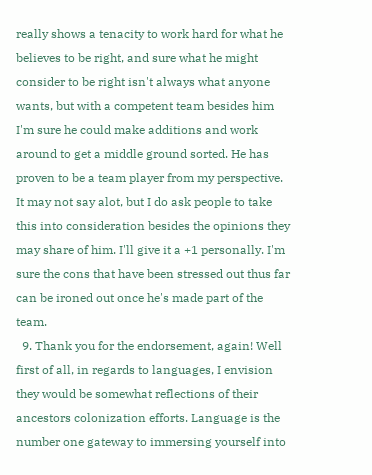really shows a tenacity to work hard for what he believes to be right, and sure what he might consider to be right isn't always what anyone wants, but with a competent team besides him I'm sure he could make additions and work around to get a middle ground sorted. He has proven to be a team player from my perspective. It may not say alot, but I do ask people to take this into consideration besides the opinions they may share of him. I'll give it a +1 personally. I'm sure the cons that have been stressed out thus far can be ironed out once he's made part of the team.
  9. Thank you for the endorsement, again! Well first of all, in regards to languages, I envision they would be somewhat reflections of their ancestors colonization efforts. Language is the number one gateway to immersing yourself into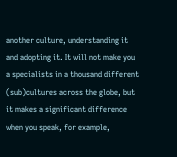another culture, understanding it and adopting it. It will not make you a specialists in a thousand different (sub)cultures across the globe, but it makes a significant difference when you speak, for example,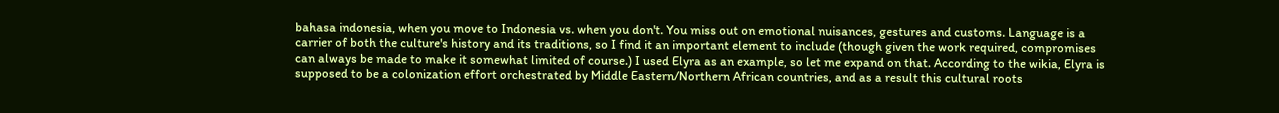bahasa indonesia, when you move to Indonesia vs. when you don't. You miss out on emotional nuisances, gestures and customs. Language is a carrier of both the culture's history and its traditions, so I find it an important element to include (though given the work required, compromises can always be made to make it somewhat limited of course.) I used Elyra as an example, so let me expand on that. According to the wikia, Elyra is supposed to be a colonization effort orchestrated by Middle Eastern/Northern African countries, and as a result this cultural roots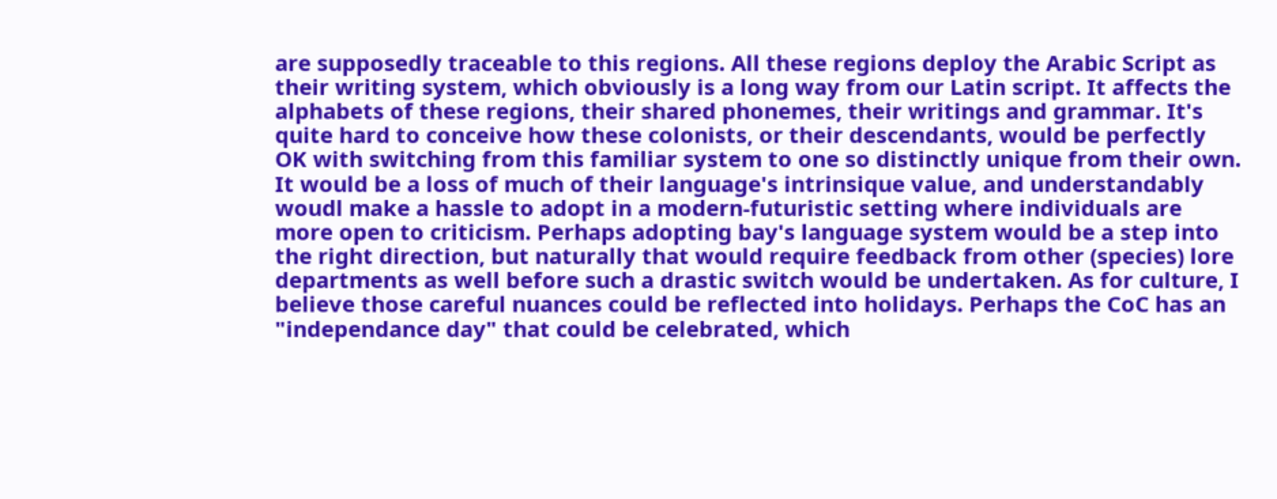are supposedly traceable to this regions. All these regions deploy the Arabic Script as their writing system, which obviously is a long way from our Latin script. It affects the alphabets of these regions, their shared phonemes, their writings and grammar. It's quite hard to conceive how these colonists, or their descendants, would be perfectly OK with switching from this familiar system to one so distinctly unique from their own. It would be a loss of much of their language's intrinsique value, and understandably woudl make a hassle to adopt in a modern-futuristic setting where individuals are more open to criticism. Perhaps adopting bay's language system would be a step into the right direction, but naturally that would require feedback from other (species) lore departments as well before such a drastic switch would be undertaken. As for culture, I believe those careful nuances could be reflected into holidays. Perhaps the CoC has an "independance day" that could be celebrated, which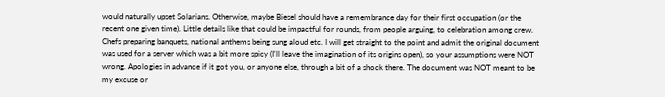would naturally upset Solarians. Otherwise, maybe Biesel should have a remembrance day for their first occupation (or the recent one given time). Little details like that could be impactful for rounds, from people arguing, to celebration among crew. Chefs preparing banquets, national anthems being sung aloud etc. I will get straight to the point and admit the original document was used for a server which was a bit more spicy (I'll leave the imagination of its origins open), so your assumptions were NOT wrong. Apologies in advance if it got you, or anyone else, through a bit of a shock there. The document was NOT meant to be my excuse or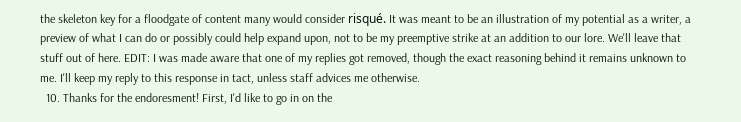the skeleton key for a floodgate of content many would consider risqué. It was meant to be an illustration of my potential as a writer, a preview of what I can do or possibly could help expand upon, not to be my preemptive strike at an addition to our lore. We'll leave that stuff out of here. EDIT: I was made aware that one of my replies got removed, though the exact reasoning behind it remains unknown to me. I'll keep my reply to this response in tact, unless staff advices me otherwise.
  10. Thanks for the endoresment! First, I'd like to go in on the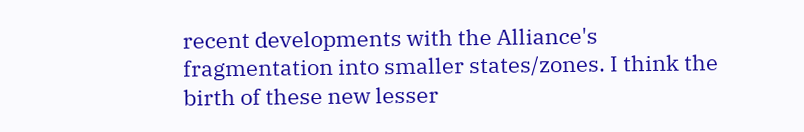recent developments with the Alliance's fragmentation into smaller states/zones. I think the birth of these new lesser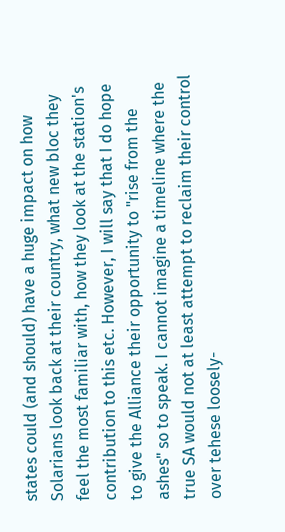states could (and should) have a huge impact on how Solarians look back at their country, what new bloc they feel the most familiar with, how they look at the station's contribution to this etc. However, I will say that I do hope to give the Alliance their opportunity to "rise from the ashes" so to speak. I cannot imagine a timeline where the true SA would not at least attempt to reclaim their control over tehese loosely-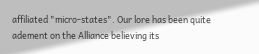affiliated "micro-states". Our lore has been quite adement on the Alliance believing its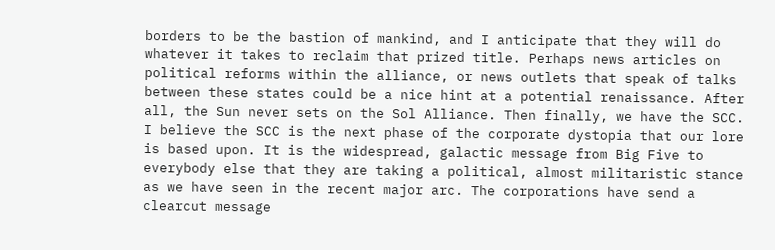borders to be the bastion of mankind, and I anticipate that they will do whatever it takes to reclaim that prized title. Perhaps news articles on political reforms within the alliance, or news outlets that speak of talks between these states could be a nice hint at a potential renaissance. After all, the Sun never sets on the Sol Alliance. Then finally, we have the SCC. I believe the SCC is the next phase of the corporate dystopia that our lore is based upon. It is the widespread, galactic message from Big Five to everybody else that they are taking a political, almost militaristic stance as we have seen in the recent major arc. The corporations have send a clearcut message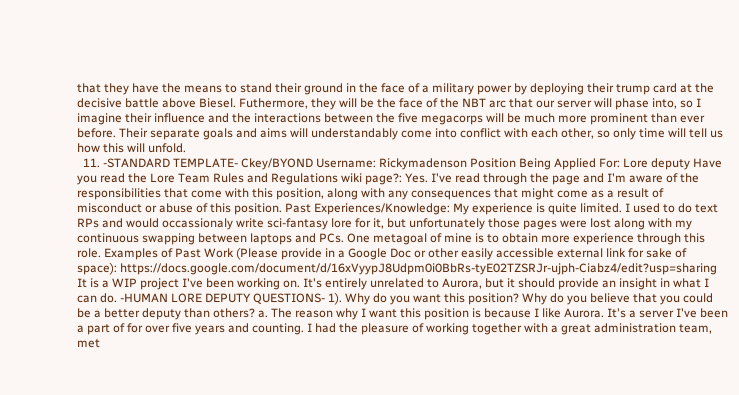that they have the means to stand their ground in the face of a military power by deploying their trump card at the decisive battle above Biesel. Futhermore, they will be the face of the NBT arc that our server will phase into, so I imagine their influence and the interactions between the five megacorps will be much more prominent than ever before. Their separate goals and aims will understandably come into conflict with each other, so only time will tell us how this will unfold.
  11. -STANDARD TEMPLATE- Ckey/BYOND Username: Rickymadenson Position Being Applied For: Lore deputy Have you read the Lore Team Rules and Regulations wiki page?: Yes. I've read through the page and I'm aware of the responsibilities that come with this position, along with any consequences that might come as a result of misconduct or abuse of this position. Past Experiences/Knowledge: My experience is quite limited. I used to do text RPs and would occassionaly write sci-fantasy lore for it, but unfortunately those pages were lost along with my continuous swapping between laptops and PCs. One metagoal of mine is to obtain more experience through this role. Examples of Past Work (Please provide in a Google Doc or other easily accessible external link for sake of space): https://docs.google.com/document/d/16xVyypJ8Udpm0i0BbRs-tyE02TZSRJr-ujph-Ciabz4/edit?usp=sharing It is a WIP project I've been working on. It's entirely unrelated to Aurora, but it should provide an insight in what I can do. -HUMAN LORE DEPUTY QUESTIONS- 1). Why do you want this position? Why do you believe that you could be a better deputy than others? a. The reason why I want this position is because I like Aurora. It's a server I've been a part of for over five years and counting. I had the pleasure of working together with a great administration team, met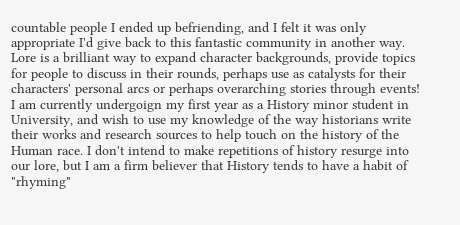countable people I ended up befriending, and I felt it was only appropriate I'd give back to this fantastic community in another way. Lore is a brilliant way to expand character backgrounds, provide topics for people to discuss in their rounds, perhaps use as catalysts for their characters' personal arcs or perhaps overarching stories through events! I am currently undergoign my first year as a History minor student in University, and wish to use my knowledge of the way historians write their works and research sources to help touch on the history of the Human race. I don't intend to make repetitions of history resurge into our lore, but I am a firm believer that History tends to have a habit of "rhyming"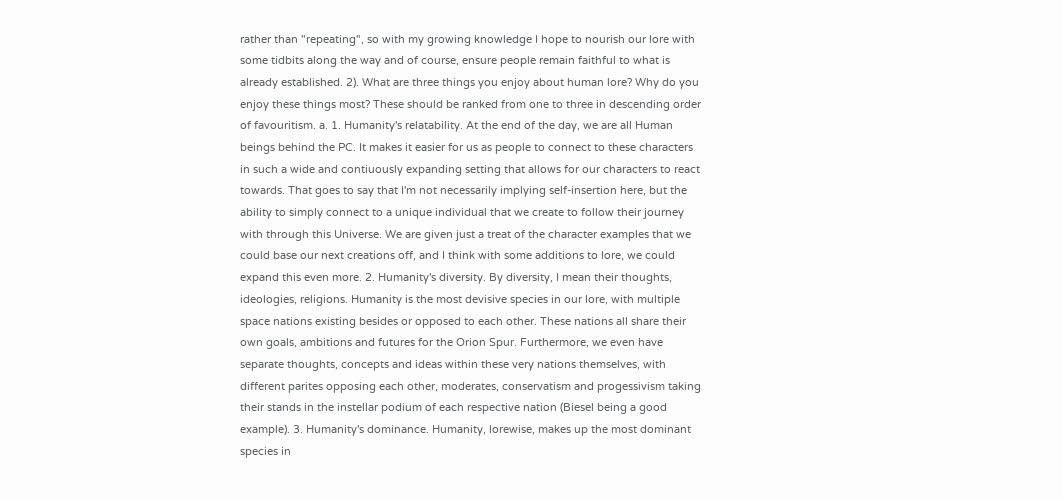rather than "repeating", so with my growing knowledge I hope to nourish our lore with some tidbits along the way and of course, ensure people remain faithful to what is already established. 2). What are three things you enjoy about human lore? Why do you enjoy these things most? These should be ranked from one to three in descending order of favouritism. a. 1. Humanity's relatability. At the end of the day, we are all Human beings behind the PC. It makes it easier for us as people to connect to these characters in such a wide and contiuously expanding setting that allows for our characters to react towards. That goes to say that I'm not necessarily implying self-insertion here, but the ability to simply connect to a unique individual that we create to follow their journey with through this Universe. We are given just a treat of the character examples that we could base our next creations off, and I think with some additions to lore, we could expand this even more. 2. Humanity's diversity. By diversity, I mean their thoughts, ideologies, religions. Humanity is the most devisive species in our lore, with multiple space nations existing besides or opposed to each other. These nations all share their own goals, ambitions and futures for the Orion Spur. Furthermore, we even have separate thoughts, concepts and ideas within these very nations themselves, with different parites opposing each other, moderates, conservatism and progessivism taking their stands in the instellar podium of each respective nation (Biesel being a good example). 3. Humanity's dominance. Humanity, lorewise, makes up the most dominant species in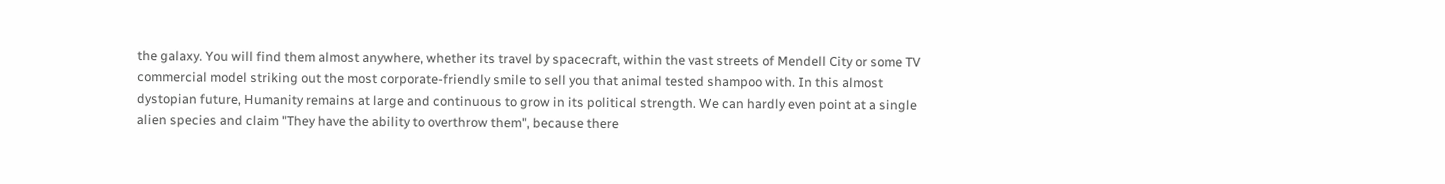the galaxy. You will find them almost anywhere, whether its travel by spacecraft, within the vast streets of Mendell City or some TV commercial model striking out the most corporate-friendly smile to sell you that animal tested shampoo with. In this almost dystopian future, Humanity remains at large and continuous to grow in its political strength. We can hardly even point at a single alien species and claim "They have the ability to overthrow them", because there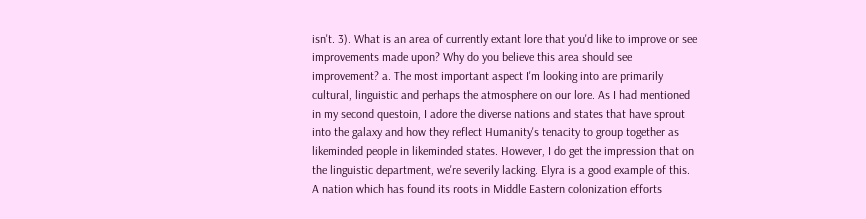isn't. 3). What is an area of currently extant lore that you'd like to improve or see improvements made upon? Why do you believe this area should see improvement? a. The most important aspect I'm looking into are primarily cultural, linguistic and perhaps the atmosphere on our lore. As I had mentioned in my second questoin, I adore the diverse nations and states that have sprout into the galaxy and how they reflect Humanity's tenacity to group together as likeminded people in likeminded states. However, I do get the impression that on the linguistic department, we're severily lacking. Elyra is a good example of this. A nation which has found its roots in Middle Eastern colonization efforts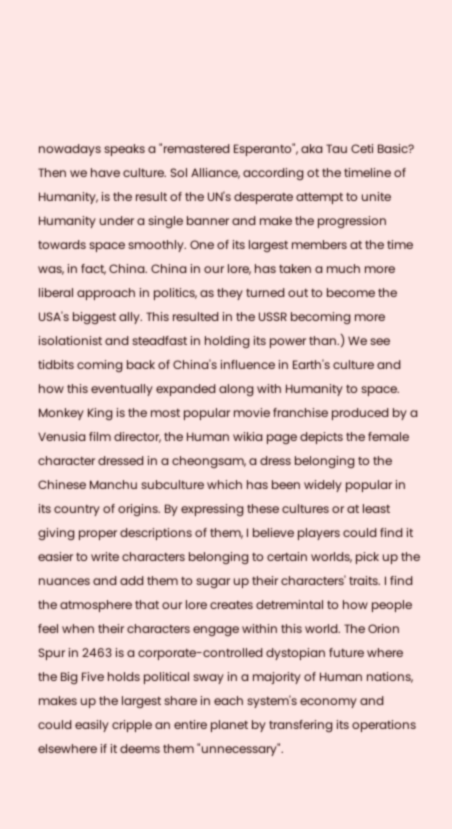nowadays speaks a "remastered Esperanto", aka Tau Ceti Basic? Then we have culture. Sol Alliance, according ot the timeline of Humanity, is the result of the UN's desperate attempt to unite Humanity under a single banner and make the progression towards space smoothly. One of its largest members at the time was, in fact, China. China in our lore, has taken a much more liberal approach in politics, as they turned out to become the USA's biggest ally. This resulted in the USSR becoming more isolationist and steadfast in holding its power than.) We see tidbits coming back of China's influence in Earth's culture and how this eventually expanded along with Humanity to space. Monkey King is the most popular movie franchise produced by a Venusia film director, the Human wikia page depicts the female character dressed in a cheongsam, a dress belonging to the Chinese Manchu subculture which has been widely popular in its country of origins. By expressing these cultures or at least giving proper descriptions of them, I believe players could find it easier to write characters belonging to certain worlds, pick up the nuances and add them to sugar up their characters' traits. I find the atmosphere that our lore creates detremintal to how people feel when their characters engage within this world. The Orion Spur in 2463 is a corporate-controlled dystopian future where the Big Five holds political sway in a majority of Human nations, makes up the largest share in each system's economy and could easily cripple an entire planet by transfering its operations elsewhere if it deems them "unnecessary".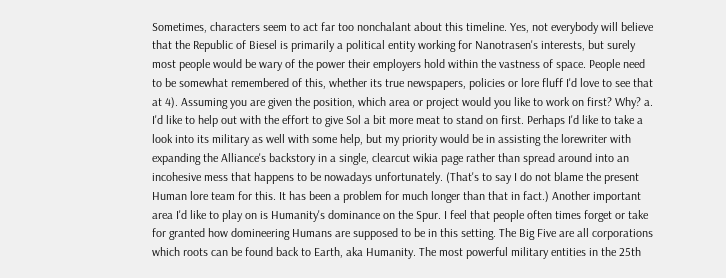Sometimes, characters seem to act far too nonchalant about this timeline. Yes, not everybody will believe that the Republic of Biesel is primarily a political entity working for Nanotrasen's interests, but surely most people would be wary of the power their employers hold within the vastness of space. People need to be somewhat remembered of this, whether its true newspapers, policies or lore fluff I'd love to see that at 4). Assuming you are given the position, which area or project would you like to work on first? Why? a. I'd like to help out with the effort to give Sol a bit more meat to stand on first. Perhaps I'd like to take a look into its military as well with some help, but my priority would be in assisting the lorewriter with expanding the Alliance's backstory in a single, clearcut wikia page rather than spread around into an incohesive mess that happens to be nowadays unfortunately. (That's to say I do not blame the present Human lore team for this. It has been a problem for much longer than that in fact.) Another important area I'd like to play on is Humanity's dominance on the Spur. I feel that people often times forget or take for granted how domineering Humans are supposed to be in this setting. The Big Five are all corporations which roots can be found back to Earth, aka Humanity. The most powerful military entities in the 25th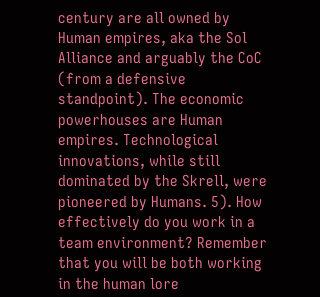century are all owned by Human empires, aka the Sol Alliance and arguably the CoC (from a defensive standpoint). The economic powerhouses are Human empires. Technological innovations, while still dominated by the Skrell, were pioneered by Humans. 5). How effectively do you work in a team environment? Remember that you will be both working in the human lore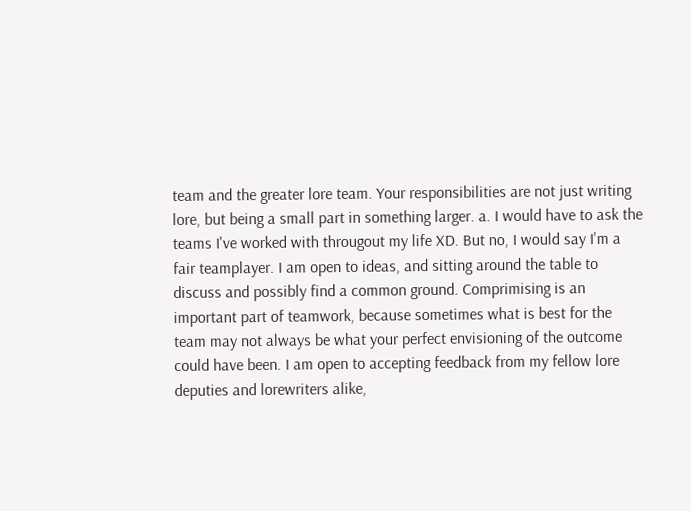team and the greater lore team. Your responsibilities are not just writing lore, but being a small part in something larger. a. I would have to ask the teams I've worked with througout my life XD. But no, I would say I'm a fair teamplayer. I am open to ideas, and sitting around the table to discuss and possibly find a common ground. Comprimising is an important part of teamwork, because sometimes what is best for the team may not always be what your perfect envisioning of the outcome could have been. I am open to accepting feedback from my fellow lore deputies and lorewriters alike,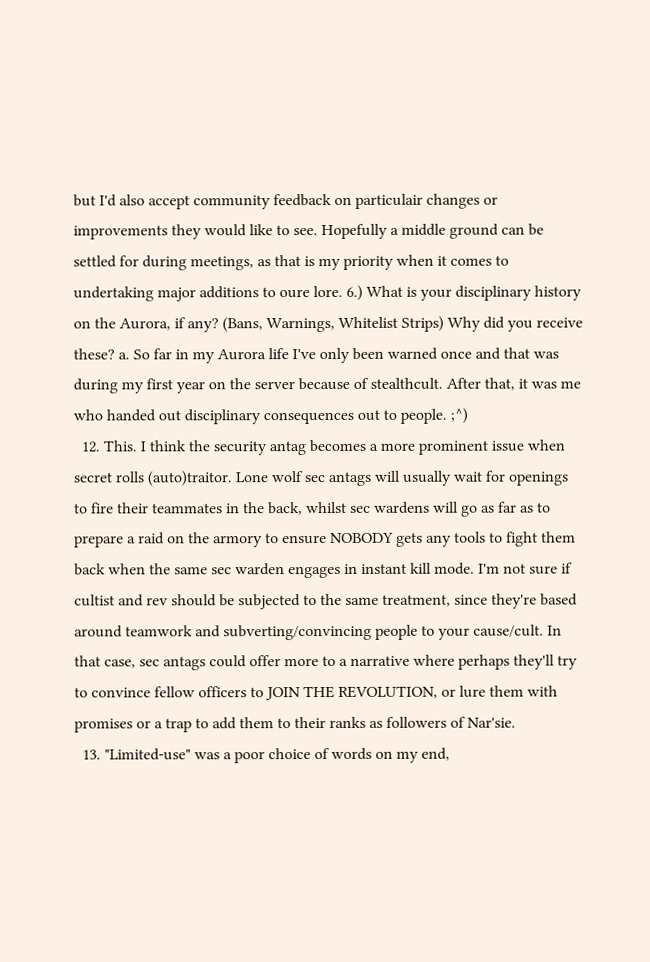but I'd also accept community feedback on particulair changes or improvements they would like to see. Hopefully a middle ground can be settled for during meetings, as that is my priority when it comes to undertaking major additions to oure lore. 6.) What is your disciplinary history on the Aurora, if any? (Bans, Warnings, Whitelist Strips) Why did you receive these? a. So far in my Aurora life I've only been warned once and that was during my first year on the server because of stealthcult. After that, it was me who handed out disciplinary consequences out to people. ;^)
  12. This. I think the security antag becomes a more prominent issue when secret rolls (auto)traitor. Lone wolf sec antags will usually wait for openings to fire their teammates in the back, whilst sec wardens will go as far as to prepare a raid on the armory to ensure NOBODY gets any tools to fight them back when the same sec warden engages in instant kill mode. I'm not sure if cultist and rev should be subjected to the same treatment, since they're based around teamwork and subverting/convincing people to your cause/cult. In that case, sec antags could offer more to a narrative where perhaps they'll try to convince fellow officers to JOIN THE REVOLUTION, or lure them with promises or a trap to add them to their ranks as followers of Nar'sie.
  13. "Limited-use" was a poor choice of words on my end,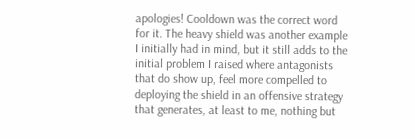apologies! Cooldown was the correct word for it. The heavy shield was another example I initially had in mind, but it still adds to the initial problem I raised where antagonists that do show up, feel more compelled to deploying the shield in an offensive strategy that generates, at least to me, nothing but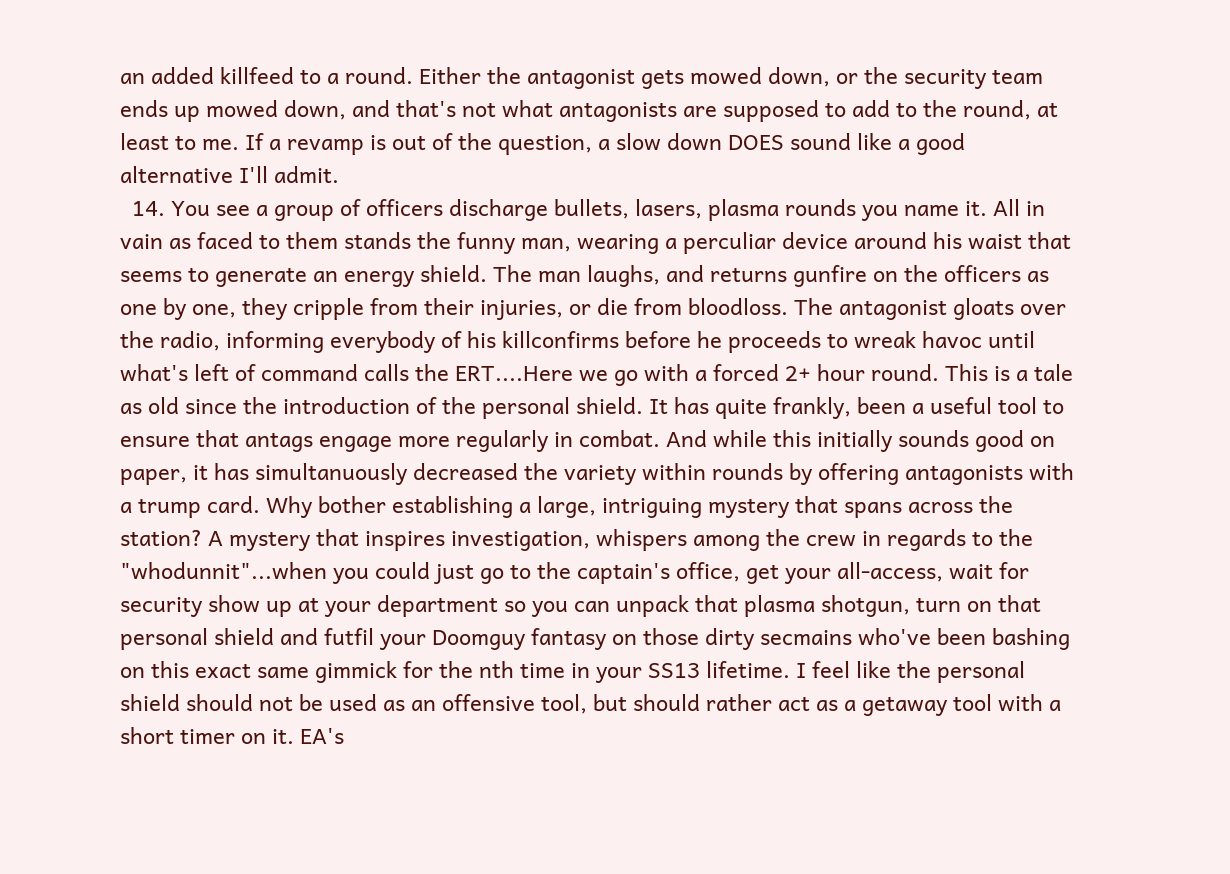an added killfeed to a round. Either the antagonist gets mowed down, or the security team ends up mowed down, and that's not what antagonists are supposed to add to the round, at least to me. If a revamp is out of the question, a slow down DOES sound like a good alternative I'll admit.
  14. You see a group of officers discharge bullets, lasers, plasma rounds you name it. All in vain as faced to them stands the funny man, wearing a perculiar device around his waist that seems to generate an energy shield. The man laughs, and returns gunfire on the officers as one by one, they cripple from their injuries, or die from bloodloss. The antagonist gloats over the radio, informing everybody of his killconfirms before he proceeds to wreak havoc until what's left of command calls the ERT....Here we go with a forced 2+ hour round. This is a tale as old since the introduction of the personal shield. It has quite frankly, been a useful tool to ensure that antags engage more regularly in combat. And while this initially sounds good on paper, it has simultanuously decreased the variety within rounds by offering antagonists with a trump card. Why bother establishing a large, intriguing mystery that spans across the station? A mystery that inspires investigation, whispers among the crew in regards to the "whodunnit"...when you could just go to the captain's office, get your all-access, wait for security show up at your department so you can unpack that plasma shotgun, turn on that personal shield and futfil your Doomguy fantasy on those dirty secmains who've been bashing on this exact same gimmick for the nth time in your SS13 lifetime. I feel like the personal shield should not be used as an offensive tool, but should rather act as a getaway tool with a short timer on it. EA's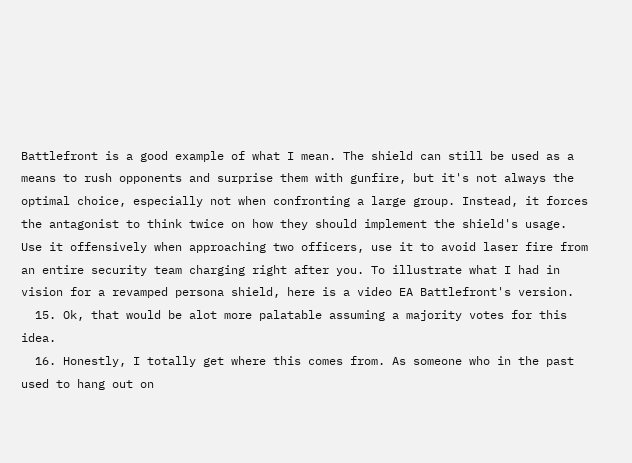Battlefront is a good example of what I mean. The shield can still be used as a means to rush opponents and surprise them with gunfire, but it's not always the optimal choice, especially not when confronting a large group. Instead, it forces the antagonist to think twice on how they should implement the shield's usage. Use it offensively when approaching two officers, use it to avoid laser fire from an entire security team charging right after you. To illustrate what I had in vision for a revamped persona shield, here is a video EA Battlefront's version.
  15. Ok, that would be alot more palatable assuming a majority votes for this idea.
  16. Honestly, I totally get where this comes from. As someone who in the past used to hang out on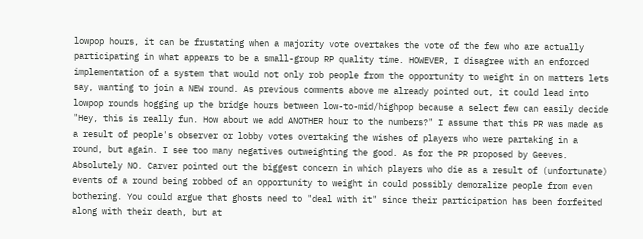lowpop hours, it can be frustating when a majority vote overtakes the vote of the few who are actually participating in what appears to be a small-group RP quality time. HOWEVER, I disagree with an enforced implementation of a system that would not only rob people from the opportunity to weight in on matters lets say, wanting to join a NEW round. As previous comments above me already pointed out, it could lead into lowpop rounds hogging up the bridge hours between low-to-mid/highpop because a select few can easily decide "Hey, this is really fun. How about we add ANOTHER hour to the numbers?" I assume that this PR was made as a result of people's observer or lobby votes overtaking the wishes of players who were partaking in a round, but again. I see too many negatives outweighting the good. As for the PR proposed by Geeves. Absolutely NO. Carver pointed out the biggest concern in which players who die as a result of (unfortunate) events of a round being robbed of an opportunity to weight in could possibly demoralize people from even bothering. You could argue that ghosts need to "deal with it" since their participation has been forfeited along with their death, but at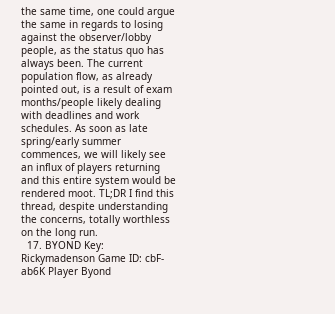the same time, one could argue the same in regards to losing against the observer/lobby people, as the status quo has always been. The current population flow, as already pointed out, is a result of exam months/people likely dealing with deadlines and work schedules. As soon as late spring/early summer commences, we will likely see an influx of players returning and this entire system would be rendered moot. TL;DR I find this thread, despite understanding the concerns, totally worthless on the long run.
  17. BYOND Key: Rickymadenson Game ID: cbF-ab6K Player Byond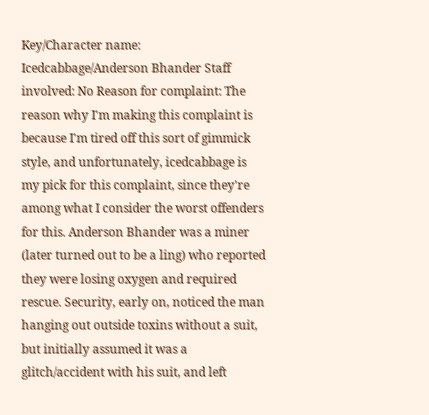Key/Character name: Icedcabbage/Anderson Bhander Staff involved: No Reason for complaint: The reason why I'm making this complaint is because I'm tired off this sort of gimmick style, and unfortunately, icedcabbage is my pick for this complaint, since they're among what I consider the worst offenders for this. Anderson Bhander was a miner (later turned out to be a ling) who reported they were losing oxygen and required rescue. Security, early on, noticed the man hanging out outside toxins without a suit, but initially assumed it was a glitch/accident with his suit, and left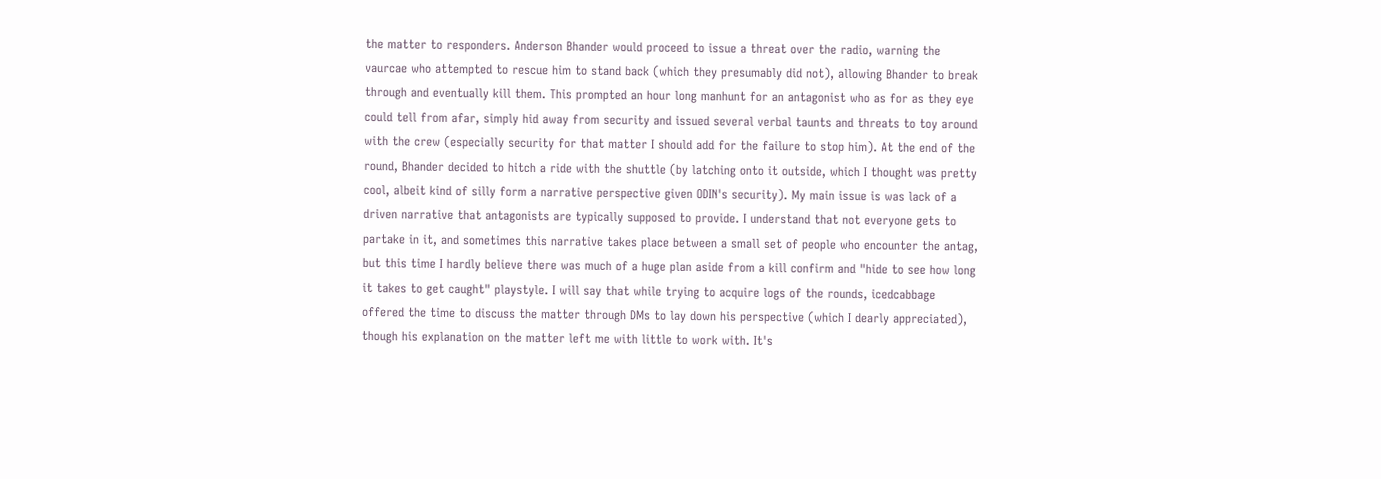the matter to responders. Anderson Bhander would proceed to issue a threat over the radio, warning the vaurcae who attempted to rescue him to stand back (which they presumably did not), allowing Bhander to break through and eventually kill them. This prompted an hour long manhunt for an antagonist who as for as they eye could tell from afar, simply hid away from security and issued several verbal taunts and threats to toy around with the crew (especially security for that matter I should add for the failure to stop him). At the end of the round, Bhander decided to hitch a ride with the shuttle (by latching onto it outside, which I thought was pretty cool, albeit kind of silly form a narrative perspective given ODIN's security). My main issue is was lack of a driven narrative that antagonists are typically supposed to provide. I understand that not everyone gets to partake in it, and sometimes this narrative takes place between a small set of people who encounter the antag, but this time I hardly believe there was much of a huge plan aside from a kill confirm and "hide to see how long it takes to get caught" playstyle. I will say that while trying to acquire logs of the rounds, icedcabbage offered the time to discuss the matter through DMs to lay down his perspective (which I dearly appreciated), though his explanation on the matter left me with little to work with. It's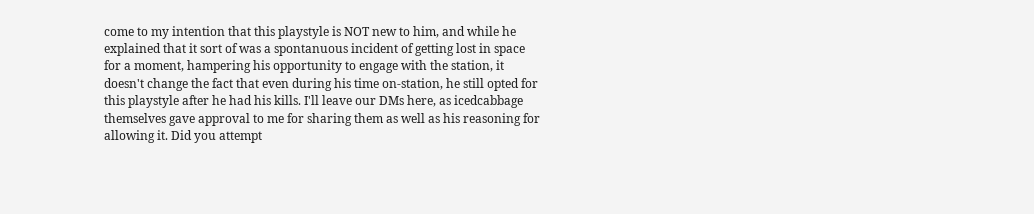come to my intention that this playstyle is NOT new to him, and while he explained that it sort of was a spontanuous incident of getting lost in space for a moment, hampering his opportunity to engage with the station, it doesn't change the fact that even during his time on-station, he still opted for this playstyle after he had his kills. I'll leave our DMs here, as icedcabbage themselves gave approval to me for sharing them as well as his reasoning for allowing it. Did you attempt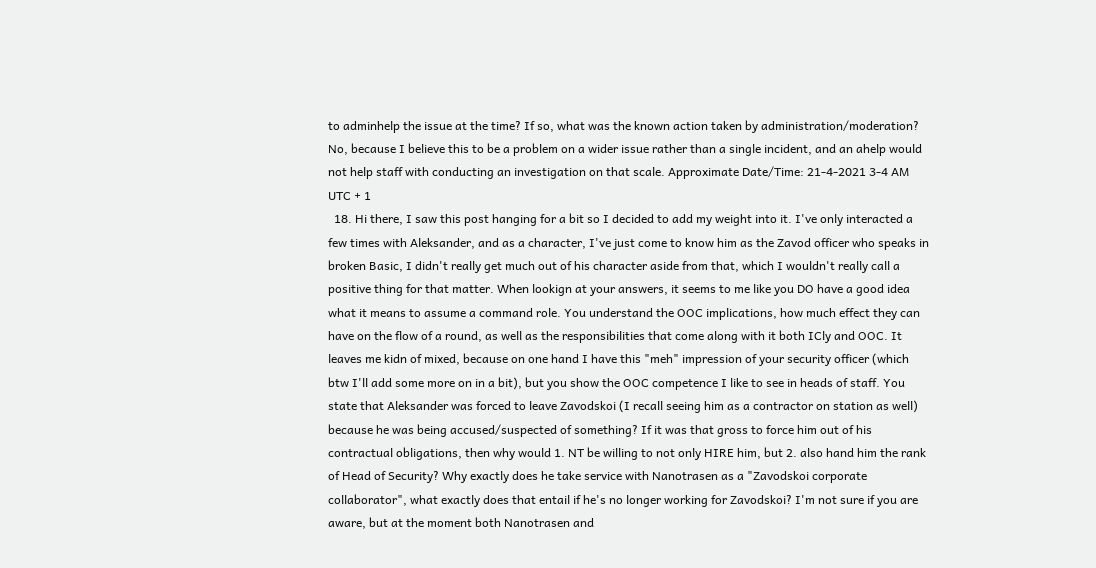to adminhelp the issue at the time? If so, what was the known action taken by administration/moderation? No, because I believe this to be a problem on a wider issue rather than a single incident, and an ahelp would not help staff with conducting an investigation on that scale. Approximate Date/Time: 21-4-2021 3-4 AM UTC + 1
  18. Hi there, I saw this post hanging for a bit so I decided to add my weight into it. I've only interacted a few times with Aleksander, and as a character, I've just come to know him as the Zavod officer who speaks in broken Basic, I didn't really get much out of his character aside from that, which I wouldn't really call a positive thing for that matter. When lookign at your answers, it seems to me like you DO have a good idea what it means to assume a command role. You understand the OOC implications, how much effect they can have on the flow of a round, as well as the responsibilities that come along with it both ICly and OOC. It leaves me kidn of mixed, because on one hand I have this "meh" impression of your security officer (which btw I'll add some more on in a bit), but you show the OOC competence I like to see in heads of staff. You state that Aleksander was forced to leave Zavodskoi (I recall seeing him as a contractor on station as well) because he was being accused/suspected of something? If it was that gross to force him out of his contractual obligations, then why would 1. NT be willing to not only HIRE him, but 2. also hand him the rank of Head of Security? Why exactly does he take service with Nanotrasen as a "Zavodskoi corporate collaborator", what exactly does that entail if he's no longer working for Zavodskoi? I'm not sure if you are aware, but at the moment both Nanotrasen and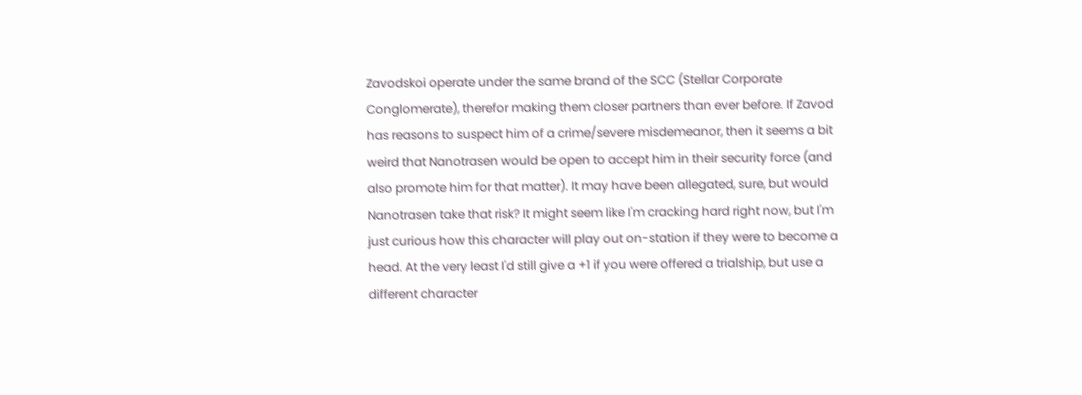Zavodskoi operate under the same brand of the SCC (Stellar Corporate Conglomerate), therefor making them closer partners than ever before. If Zavod has reasons to suspect him of a crime/severe misdemeanor, then it seems a bit weird that Nanotrasen would be open to accept him in their security force (and also promote him for that matter). It may have been allegated, sure, but would Nanotrasen take that risk? It might seem like I'm cracking hard right now, but I'm just curious how this character will play out on-station if they were to become a head. At the very least I'd still give a +1 if you were offered a trialship, but use a different character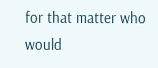for that matter who would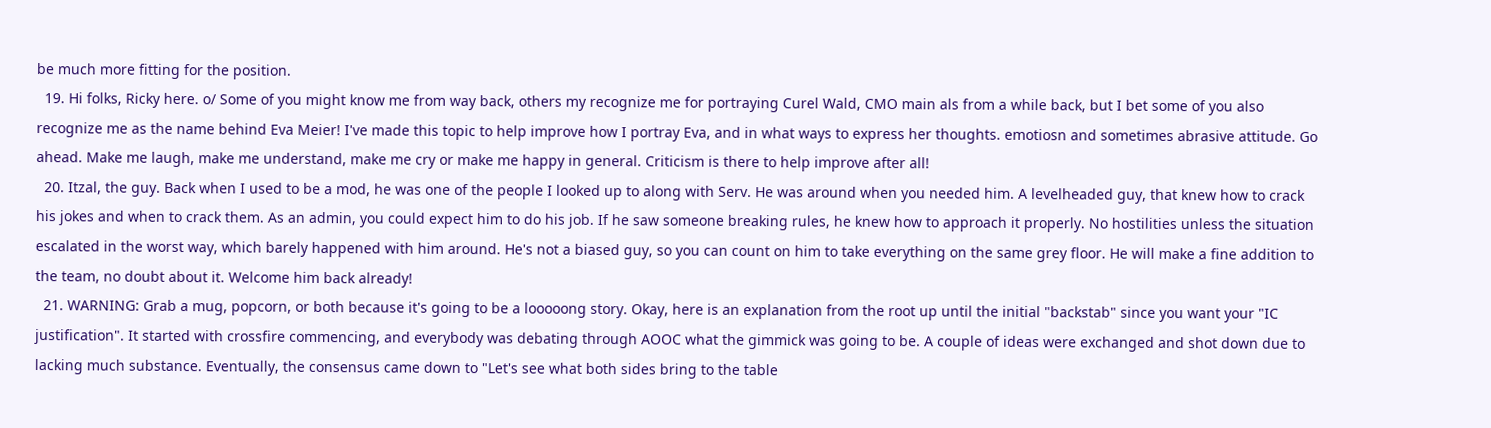be much more fitting for the position.
  19. Hi folks, Ricky here. o/ Some of you might know me from way back, others my recognize me for portraying Curel Wald, CMO main als from a while back, but I bet some of you also recognize me as the name behind Eva Meier! I've made this topic to help improve how I portray Eva, and in what ways to express her thoughts. emotiosn and sometimes abrasive attitude. Go ahead. Make me laugh, make me understand, make me cry or make me happy in general. Criticism is there to help improve after all!
  20. Itzal, the guy. Back when I used to be a mod, he was one of the people I looked up to along with Serv. He was around when you needed him. A levelheaded guy, that knew how to crack his jokes and when to crack them. As an admin, you could expect him to do his job. If he saw someone breaking rules, he knew how to approach it properly. No hostilities unless the situation escalated in the worst way, which barely happened with him around. He's not a biased guy, so you can count on him to take everything on the same grey floor. He will make a fine addition to the team, no doubt about it. Welcome him back already!
  21. WARNING: Grab a mug, popcorn, or both because it's going to be a looooong story. Okay, here is an explanation from the root up until the initial "backstab" since you want your "IC justification". It started with crossfire commencing, and everybody was debating through AOOC what the gimmick was going to be. A couple of ideas were exchanged and shot down due to lacking much substance. Eventually, the consensus came down to "Let's see what both sides bring to the table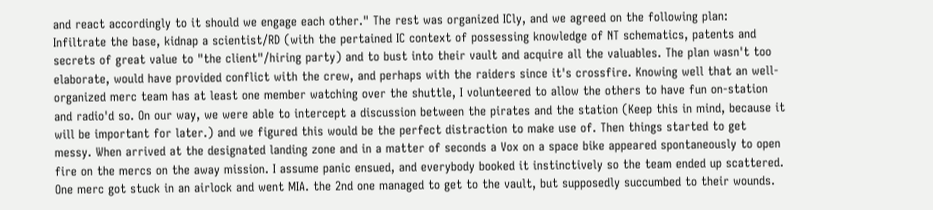and react accordingly to it should we engage each other." The rest was organized ICly, and we agreed on the following plan: Infiltrate the base, kidnap a scientist/RD (with the pertained IC context of possessing knowledge of NT schematics, patents and secrets of great value to "the client"/hiring party) and to bust into their vault and acquire all the valuables. The plan wasn't too elaborate, would have provided conflict with the crew, and perhaps with the raiders since it's crossfire. Knowing well that an well-organized merc team has at least one member watching over the shuttle, I volunteered to allow the others to have fun on-station and radio'd so. On our way, we were able to intercept a discussion between the pirates and the station (Keep this in mind, because it will be important for later.) and we figured this would be the perfect distraction to make use of. Then things started to get messy. When arrived at the designated landing zone and in a matter of seconds a Vox on a space bike appeared spontaneously to open fire on the mercs on the away mission. I assume panic ensued, and everybody booked it instinctively so the team ended up scattered. One merc got stuck in an airlock and went MIA. the 2nd one managed to get to the vault, but supposedly succumbed to their wounds.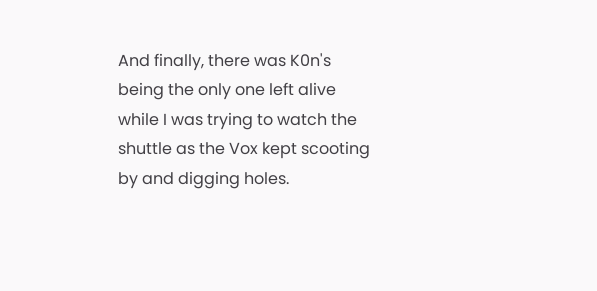And finally, there was K0n's being the only one left alive while I was trying to watch the shuttle as the Vox kept scooting by and digging holes.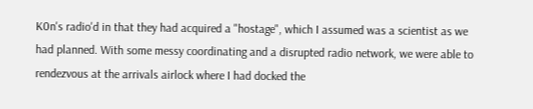K0n's radio'd in that they had acquired a "hostage", which I assumed was a scientist as we had planned. With some messy coordinating and a disrupted radio network, we were able to rendezvous at the arrivals airlock where I had docked the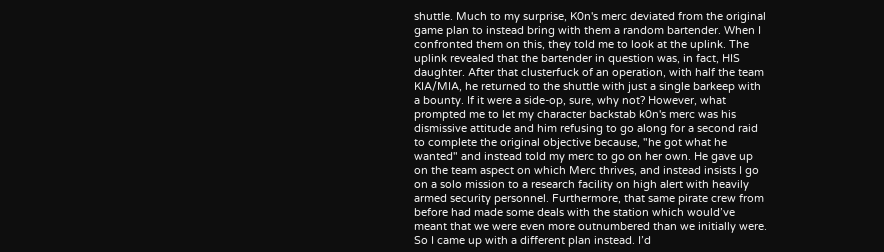shuttle. Much to my surprise, K0n's merc deviated from the original game plan to instead bring with them a random bartender. When I confronted them on this, they told me to look at the uplink. The uplink revealed that the bartender in question was, in fact, HIS daughter. After that clusterfuck of an operation, with half the team KIA/MIA, he returned to the shuttle with just a single barkeep with a bounty. If it were a side-op, sure, why not? However, what prompted me to let my character backstab k0n's merc was his dismissive attitude and him refusing to go along for a second raid to complete the original objective because, "he got what he wanted" and instead told my merc to go on her own. He gave up on the team aspect on which Merc thrives, and instead insists I go on a solo mission to a research facility on high alert with heavily armed security personnel. Furthermore, that same pirate crew from before had made some deals with the station which would’ve meant that we were even more outnumbered than we initially were. So I came up with a different plan instead. I’d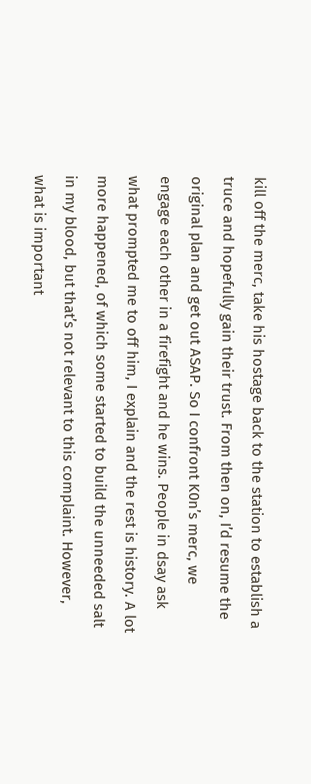kill off the merc, take his hostage back to the station to establish a truce and hopefully gain their trust. From then on, I’d resume the original plan and get out ASAP. So I confront K0n’s merc, we engage each other in a firefight and he wins. People in dsay ask what prompted me to off him, I explain and the rest is history. A lot more happened, of which some started to build the unneeded salt in my blood, but that’s not relevant to this complaint. However, what is important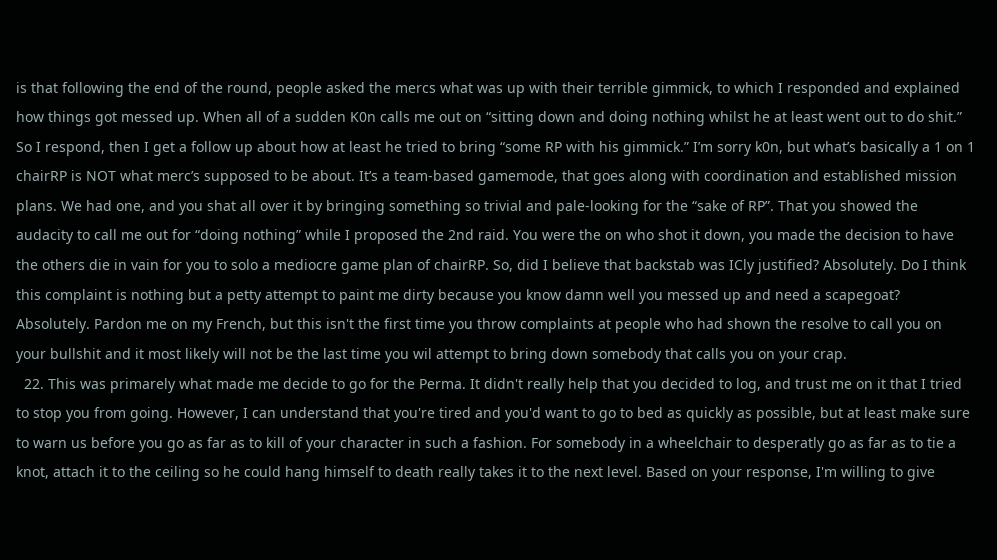is that following the end of the round, people asked the mercs what was up with their terrible gimmick, to which I responded and explained how things got messed up. When all of a sudden K0n calls me out on “sitting down and doing nothing whilst he at least went out to do shit.” So I respond, then I get a follow up about how at least he tried to bring “some RP with his gimmick.” I’m sorry k0n, but what’s basically a 1 on 1 chairRP is NOT what merc’s supposed to be about. It’s a team-based gamemode, that goes along with coordination and established mission plans. We had one, and you shat all over it by bringing something so trivial and pale-looking for the “sake of RP”. That you showed the audacity to call me out for “doing nothing” while I proposed the 2nd raid. You were the on who shot it down, you made the decision to have the others die in vain for you to solo a mediocre game plan of chairRP. So, did I believe that backstab was ICly justified? Absolutely. Do I think this complaint is nothing but a petty attempt to paint me dirty because you know damn well you messed up and need a scapegoat? Absolutely. Pardon me on my French, but this isn't the first time you throw complaints at people who had shown the resolve to call you on your bullshit and it most likely will not be the last time you wil attempt to bring down somebody that calls you on your crap.
  22. This was primarely what made me decide to go for the Perma. It didn't really help that you decided to log, and trust me on it that I tried to stop you from going. However, I can understand that you're tired and you'd want to go to bed as quickly as possible, but at least make sure to warn us before you go as far as to kill of your character in such a fashion. For somebody in a wheelchair to desperatly go as far as to tie a knot, attach it to the ceiling so he could hang himself to death really takes it to the next level. Based on your response, I'm willing to give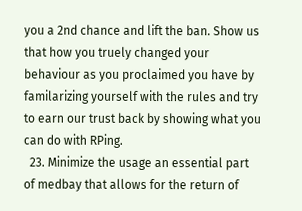you a 2nd chance and lift the ban. Show us that how you truely changed your behaviour as you proclaimed you have by familarizing yourself with the rules and try to earn our trust back by showing what you can do with RPing.
  23. Minimize the usage an essential part of medbay that allows for the return of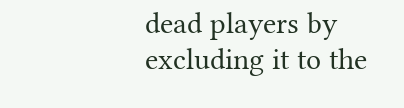dead players by excluding it to the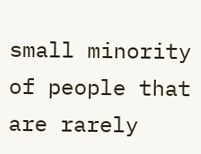small minority of people that are rarely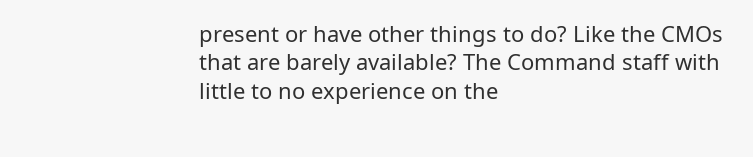present or have other things to do? Like the CMOs that are barely available? The Command staff with little to no experience on the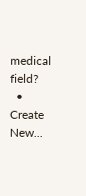medical field?
  • Create New...